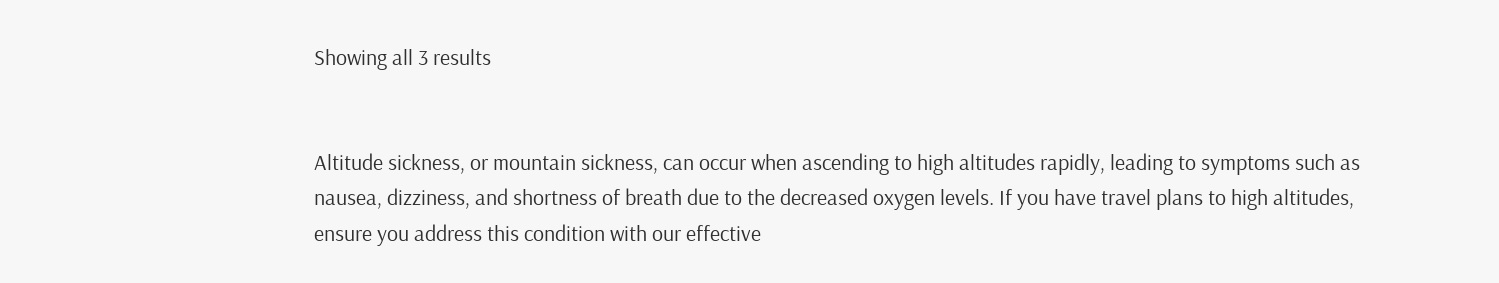Showing all 3 results


Altitude sickness, or mountain sickness, can occur when ascending to high altitudes rapidly, leading to symptoms such as nausea, dizziness, and shortness of breath due to the decreased oxygen levels. If you have travel plans to high altitudes, ensure you address this condition with our effective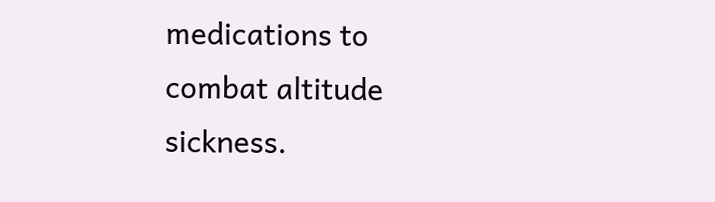medications to combat altitude sickness.